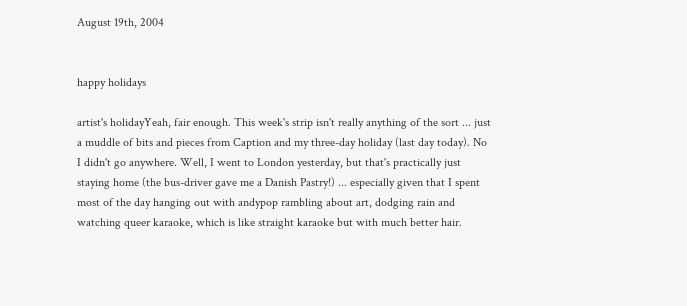August 19th, 2004


happy holidays

artist's holidayYeah, fair enough. This week's strip isn't really anything of the sort ... just a muddle of bits and pieces from Caption and my three-day holiday (last day today). No I didn't go anywhere. Well, I went to London yesterday, but that's practically just staying home (the bus-driver gave me a Danish Pastry!) ... especially given that I spent most of the day hanging out with andypop rambling about art, dodging rain and watching queer karaoke, which is like straight karaoke but with much better hair.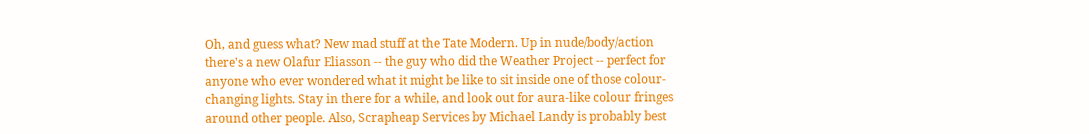Oh, and guess what? New mad stuff at the Tate Modern. Up in nude/body/action there's a new Olafur Eliasson -- the guy who did the Weather Project -- perfect for anyone who ever wondered what it might be like to sit inside one of those colour-changing lights. Stay in there for a while, and look out for aura-like colour fringes around other people. Also, Scrapheap Services by Michael Landy is probably best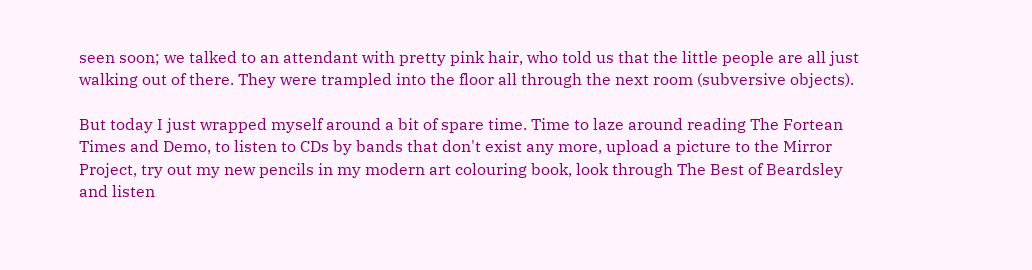seen soon; we talked to an attendant with pretty pink hair, who told us that the little people are all just walking out of there. They were trampled into the floor all through the next room (subversive objects).

But today I just wrapped myself around a bit of spare time. Time to laze around reading The Fortean Times and Demo, to listen to CDs by bands that don't exist any more, upload a picture to the Mirror Project, try out my new pencils in my modern art colouring book, look through The Best of Beardsley and listen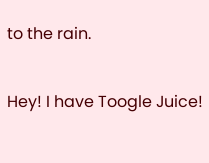to the rain.

Hey! I have Toogle Juice!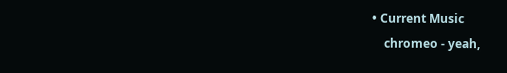• Current Music
    chromeo - yeah,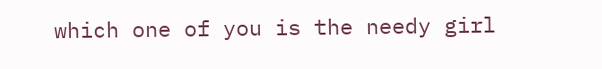which one of you is the needy girl